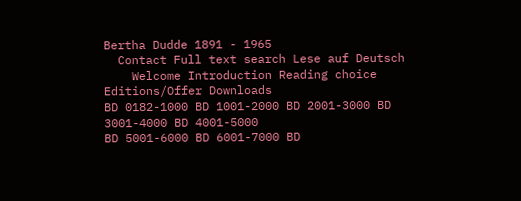Bertha Dudde 1891 - 1965
  Contact Full text search Lese auf Deutsch
    Welcome Introduction Reading choice Editions/Offer Downloads
BD 0182-1000 BD 1001-2000 BD 2001-3000 BD 3001-4000 BD 4001-5000
BD 5001-6000 BD 6001-7000 BD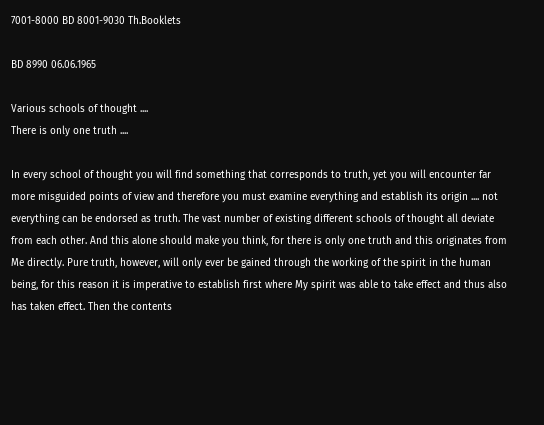7001-8000 BD 8001-9030 Th.Booklets

BD 8990 06.06.1965

Various schools of thought ....
There is only one truth ....

In every school of thought you will find something that corresponds to truth, yet you will encounter far more misguided points of view and therefore you must examine everything and establish its origin .... not everything can be endorsed as truth. The vast number of existing different schools of thought all deviate from each other. And this alone should make you think, for there is only one truth and this originates from Me directly. Pure truth, however, will only ever be gained through the working of the spirit in the human being, for this reason it is imperative to establish first where My spirit was able to take effect and thus also has taken effect. Then the contents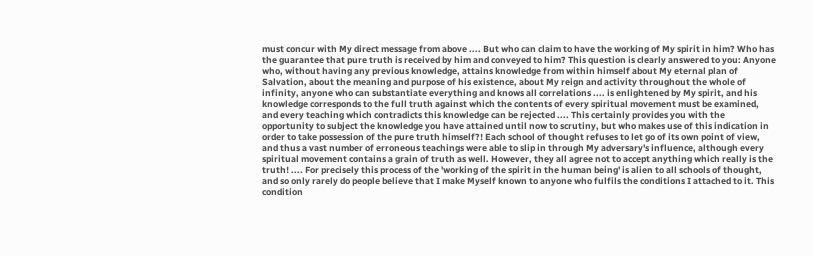must concur with My direct message from above .... But who can claim to have the working of My spirit in him? Who has the guarantee that pure truth is received by him and conveyed to him? This question is clearly answered to you: Anyone who, without having any previous knowledge, attains knowledge from within himself about My eternal plan of Salvation, about the meaning and purpose of his existence, about My reign and activity throughout the whole of infinity, anyone who can substantiate everything and knows all correlations .... is enlightened by My spirit, and his knowledge corresponds to the full truth against which the contents of every spiritual movement must be examined, and every teaching which contradicts this knowledge can be rejected .... This certainly provides you with the opportunity to subject the knowledge you have attained until now to scrutiny, but who makes use of this indication in order to take possession of the pure truth himself?! Each school of thought refuses to let go of its own point of view, and thus a vast number of erroneous teachings were able to slip in through My adversary's influence, although every spiritual movement contains a grain of truth as well. However, they all agree not to accept anything which really is the truth! .... For precisely this process of the 'working of the spirit in the human being' is alien to all schools of thought, and so only rarely do people believe that I make Myself known to anyone who fulfils the conditions I attached to it. This condition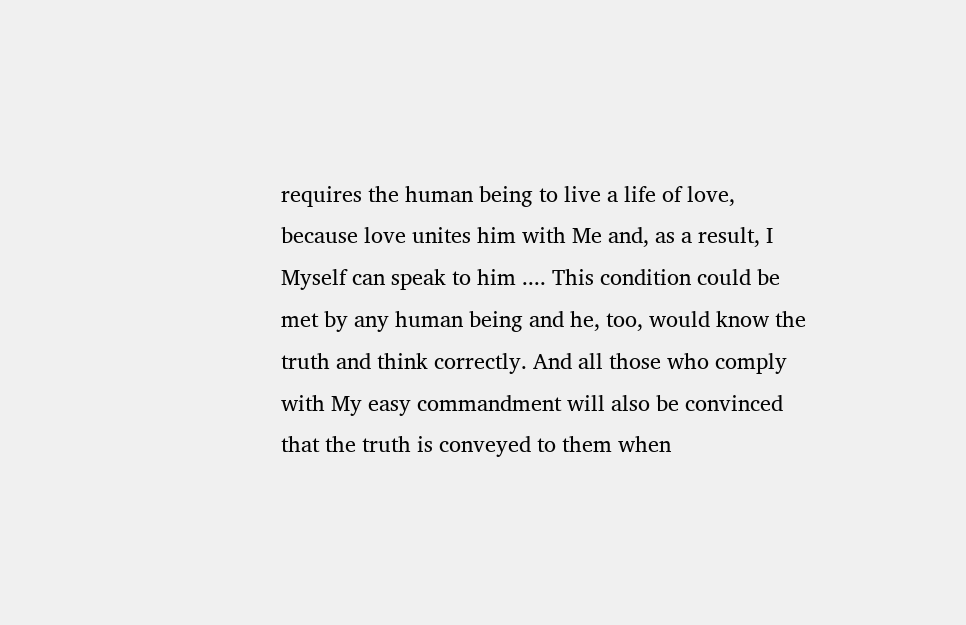requires the human being to live a life of love, because love unites him with Me and, as a result, I Myself can speak to him .... This condition could be met by any human being and he, too, would know the truth and think correctly. And all those who comply with My easy commandment will also be convinced that the truth is conveyed to them when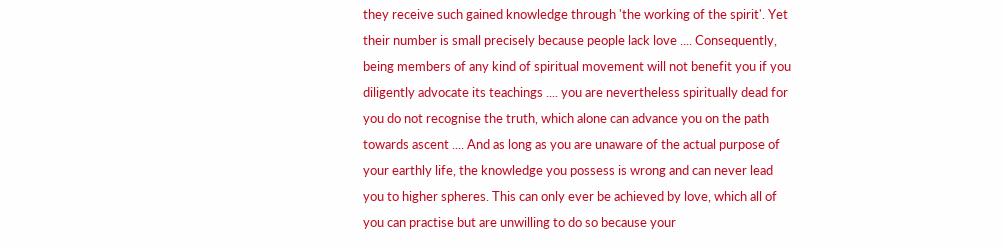they receive such gained knowledge through 'the working of the spirit'. Yet their number is small precisely because people lack love .... Consequently, being members of any kind of spiritual movement will not benefit you if you diligently advocate its teachings .... you are nevertheless spiritually dead for you do not recognise the truth, which alone can advance you on the path towards ascent .... And as long as you are unaware of the actual purpose of your earthly life, the knowledge you possess is wrong and can never lead you to higher spheres. This can only ever be achieved by love, which all of you can practise but are unwilling to do so because your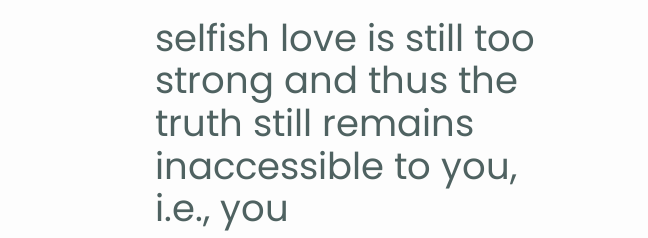selfish love is still too strong and thus the truth still remains inaccessible to you, i.e., you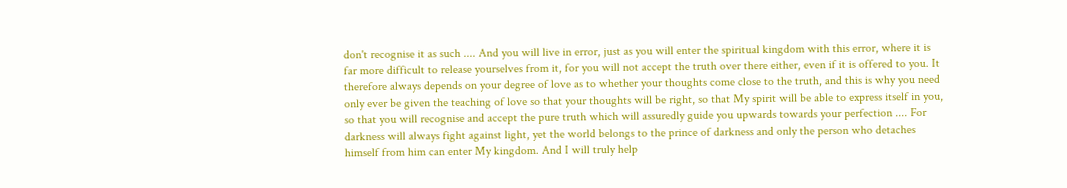don't recognise it as such .... And you will live in error, just as you will enter the spiritual kingdom with this error, where it is far more difficult to release yourselves from it, for you will not accept the truth over there either, even if it is offered to you. It therefore always depends on your degree of love as to whether your thoughts come close to the truth, and this is why you need only ever be given the teaching of love so that your thoughts will be right, so that My spirit will be able to express itself in you, so that you will recognise and accept the pure truth which will assuredly guide you upwards towards your perfection .... For darkness will always fight against light, yet the world belongs to the prince of darkness and only the person who detaches himself from him can enter My kingdom. And I will truly help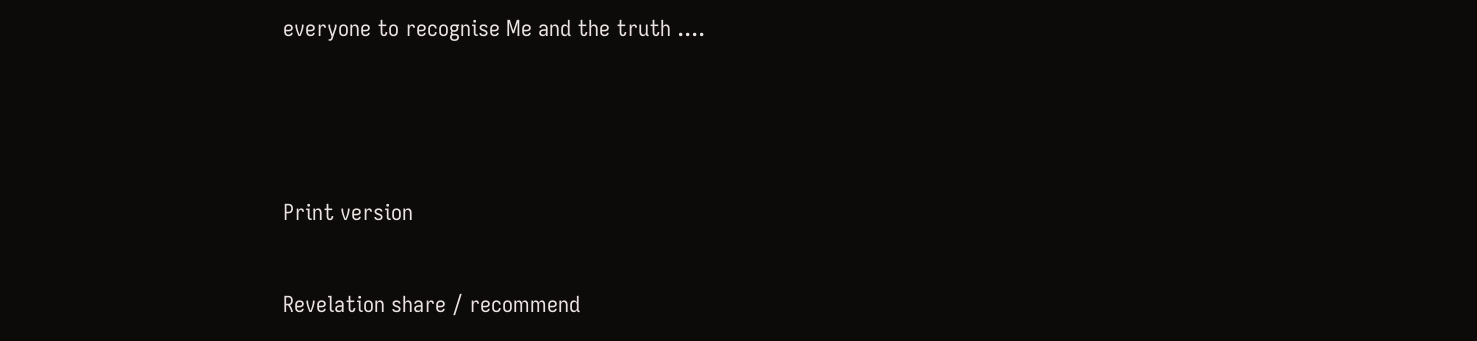everyone to recognise Me and the truth ....



Print version

Revelation share / recommend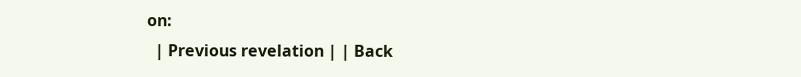on:
  | Previous revelation | | Back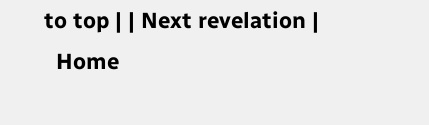to top | | Next revelation |
  Home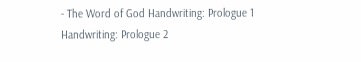- The Word of God Handwriting: Prologue 1 Handwriting: Prologue 2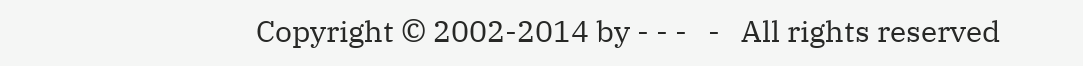Copyright © 2002-2014 by - - -   -   All rights reserved